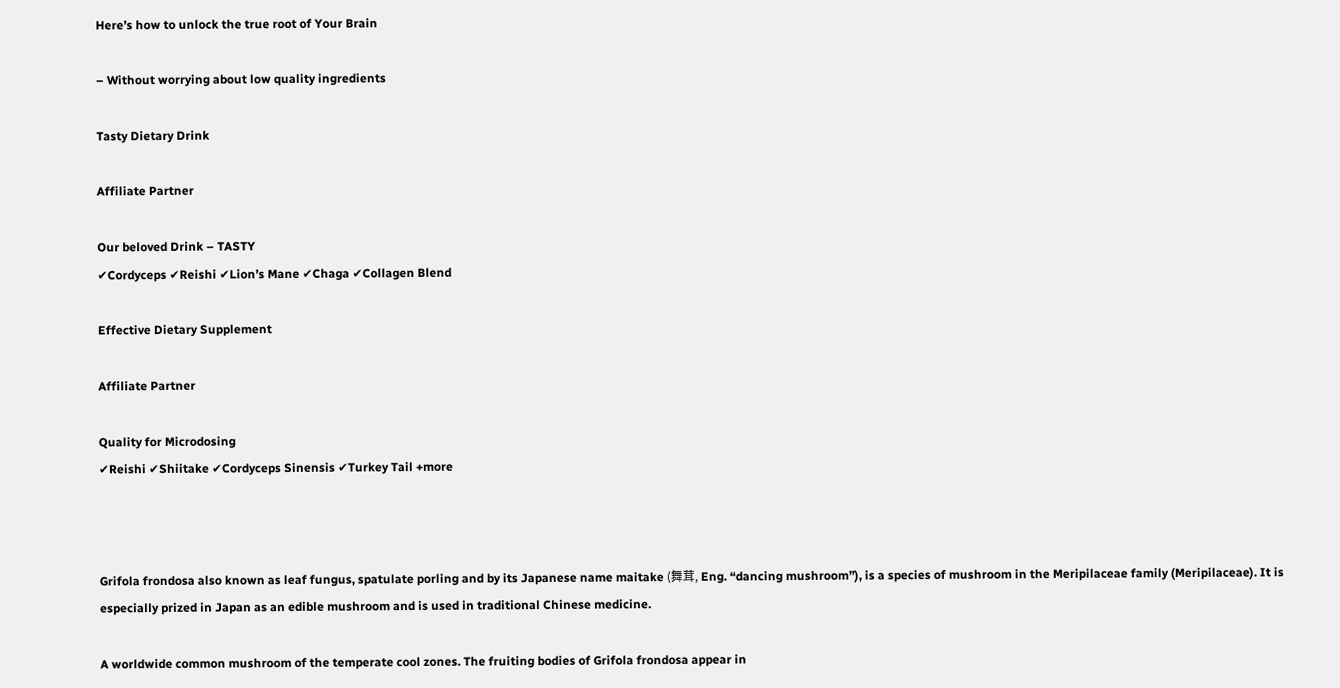Here’s how to unlock the true root of Your Brain

– Without worrying about low quality ingredients

Tasty Dietary Drink

Affiliate Partner

Our beloved Drink – TASTY
✔Cordyceps ✔Reishi ✔Lion’s Mane ✔Chaga ✔Collagen Blend

Effective Dietary Supplement

Affiliate Partner

Quality for Microdosing
✔Reishi ✔Shiitake ✔Cordyceps Sinensis ✔Turkey Tail +more



Grifola frondosa also known as leaf fungus, spatulate porling and by its Japanese name maitake (舞茸, Eng. “dancing mushroom”), is a species of mushroom in the Meripilaceae family (Meripilaceae). It is especially prized in Japan as an edible mushroom and is used in traditional Chinese medicine.

A worldwide common mushroom of the temperate cool zones. The fruiting bodies of Grifola frondosa appear in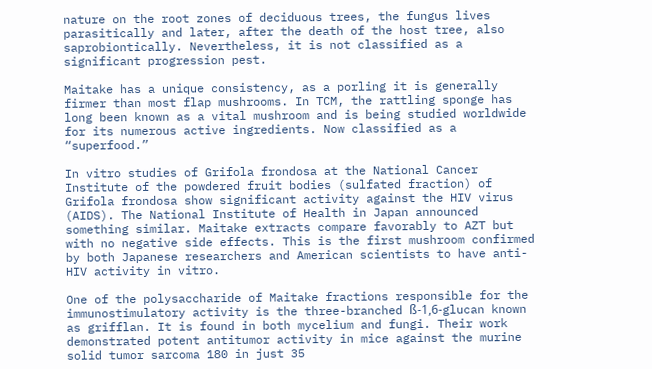nature on the root zones of deciduous trees, the fungus lives parasitically and later, after the death of the host tree, also saprobiontically. Nevertheless, it is not classified as a significant progression pest.

Maitake has a unique consistency, as a porling it is generally firmer than most flap mushrooms. In TCM, the rattling sponge has long been known as a vital mushroom and is being studied worldwide for its numerous active ingredients. Now classified as a “superfood.”

In vitro studies of Grifola frondosa at the National Cancer Institute of the powdered fruit bodies (sulfated fraction) of Grifola frondosa show significant activity against the HIV virus (AIDS). The National Institute of Health in Japan announced something similar. Maitake extracts compare favorably to AZT but with no negative side effects. This is the first mushroom confirmed by both Japanese researchers and American scientists to have anti-HIV activity in vitro.

One of the polysaccharide of Maitake fractions responsible for the immunostimulatory activity is the three-branched ß-1,6-glucan known as grifflan. It is found in both mycelium and fungi. Their work demonstrated potent antitumor activity in mice against the murine solid tumor sarcoma 180 in just 35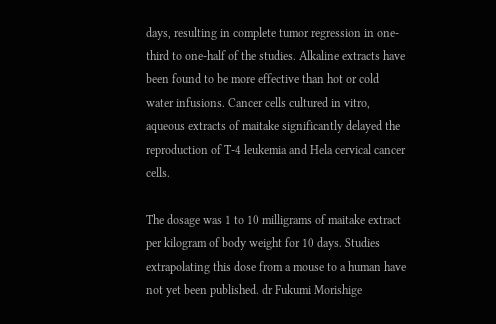days, resulting in complete tumor regression in one-third to one-half of the studies. Alkaline extracts have been found to be more effective than hot or cold water infusions. Cancer cells cultured in vitro, aqueous extracts of maitake significantly delayed the reproduction of T-4 leukemia and Hela cervical cancer cells.

The dosage was 1 to 10 milligrams of maitake extract per kilogram of body weight for 10 days. Studies extrapolating this dose from a mouse to a human have not yet been published. dr Fukumi Morishige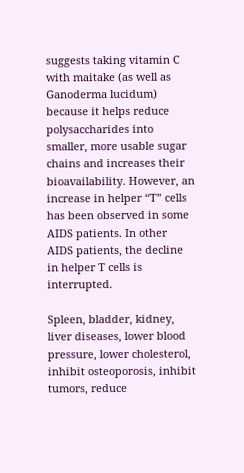suggests taking vitamin C with maitake (as well as Ganoderma lucidum) because it helps reduce polysaccharides into smaller, more usable sugar chains and increases their bioavailability. However, an increase in helper “T” cells has been observed in some AIDS patients. In other AIDS patients, the decline in helper T cells is interrupted.

Spleen, bladder, kidney, liver diseases, lower blood pressure, lower cholesterol, inhibit osteoporosis, inhibit tumors, reduce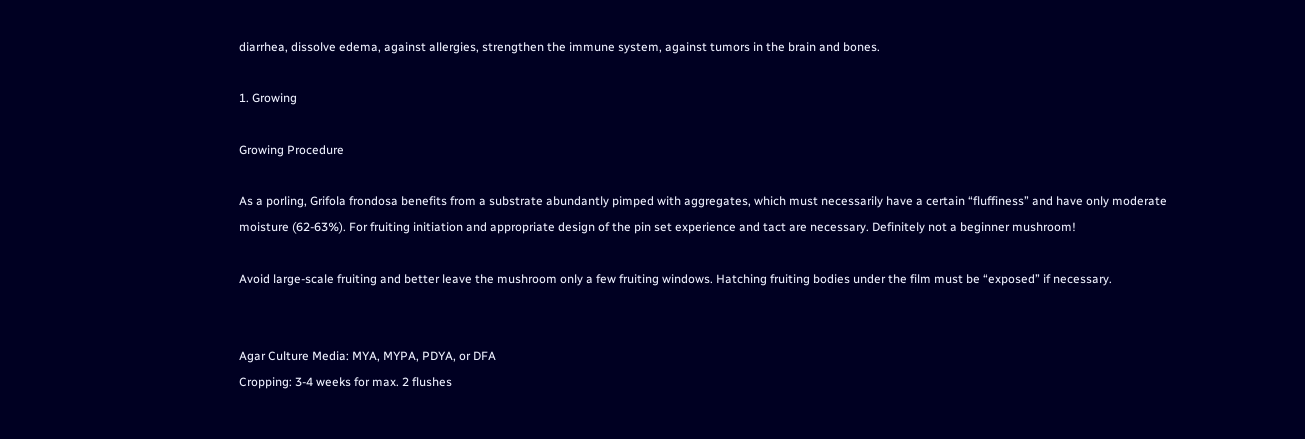diarrhea, dissolve edema, against allergies, strengthen the immune system, against tumors in the brain and bones.

1. Growing

Growing Procedure

As a porling, Grifola frondosa benefits from a substrate abundantly pimped with aggregates, which must necessarily have a certain “fluffiness” and have only moderate moisture (62-63%). For fruiting initiation and appropriate design of the pin set experience and tact are necessary. Definitely not a beginner mushroom!

Avoid large-scale fruiting and better leave the mushroom only a few fruiting windows. Hatching fruiting bodies under the film must be “exposed” if necessary.


Agar Culture Media: MYA, MYPA, PDYA, or DFA
Cropping: 3-4 weeks for max. 2 flushes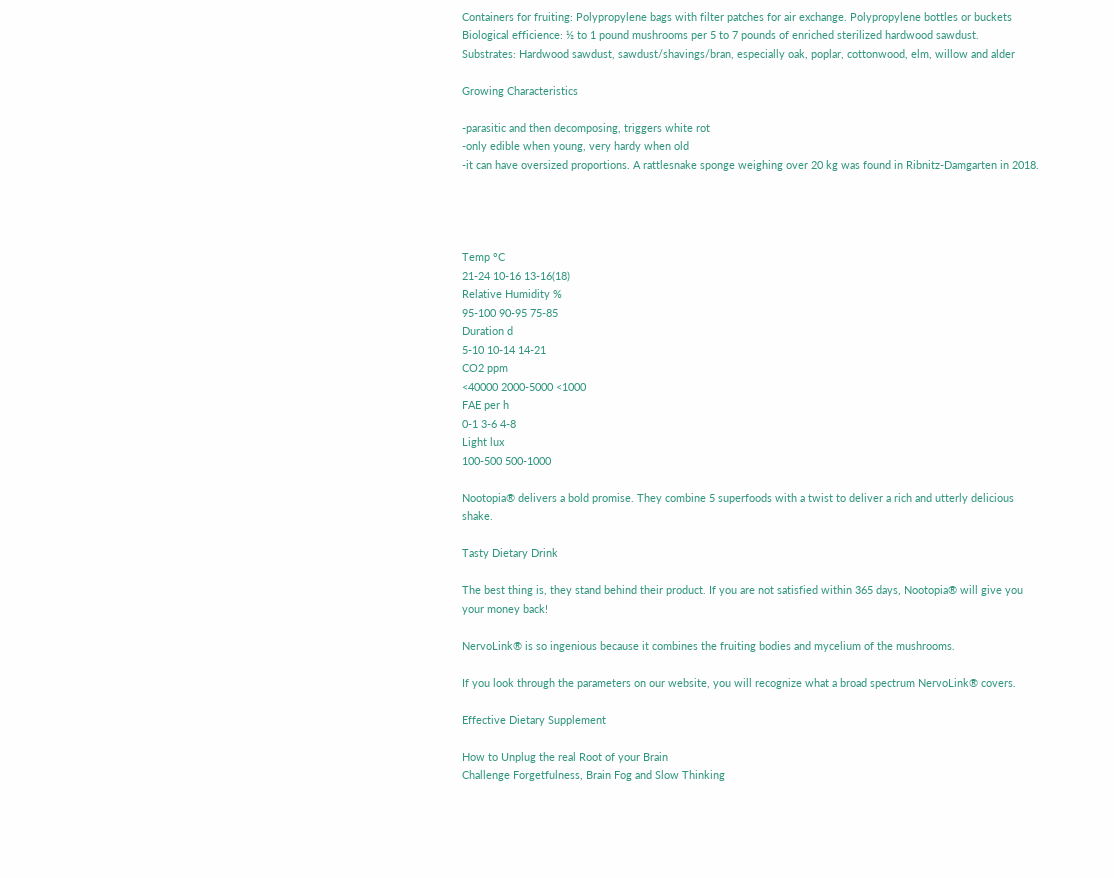Containers for fruiting: Polypropylene bags with filter patches for air exchange. Polypropylene bottles or buckets
Biological efficience: ½ to 1 pound mushrooms per 5 to 7 pounds of enriched sterilized hardwood sawdust.
Substrates: Hardwood sawdust, sawdust/shavings/bran, especially oak, poplar, cottonwood, elm, willow and alder

Growing Characteristics

-parasitic and then decomposing, triggers white rot
-only edible when young, very hardy when old
-it can have oversized proportions. A rattlesnake sponge weighing over 20 kg was found in Ribnitz-Damgarten in 2018.




Temp °C
21-24 10-16 13-16(18)
Relative Humidity %
95-100 90-95 75-85
Duration d
5-10 10-14 14-21
CO2 ppm
<40000 2000-5000 <1000
FAE per h
0-1 3-6 4-8
Light lux
100-500 500-1000

Nootopia® delivers a bold promise. They combine 5 superfoods with a twist to deliver a rich and utterly delicious shake.

Tasty Dietary Drink

The best thing is, they stand behind their product. If you are not satisfied within 365 days, Nootopia® will give you your money back!

NervoLink® is so ingenious because it combines the fruiting bodies and mycelium of the mushrooms.

If you look through the parameters on our website, you will recognize what a broad spectrum NervoLink® covers.

Effective Dietary Supplement

How to Unplug the real Root of your Brain
Challenge Forgetfulness, Brain Fog and Slow Thinking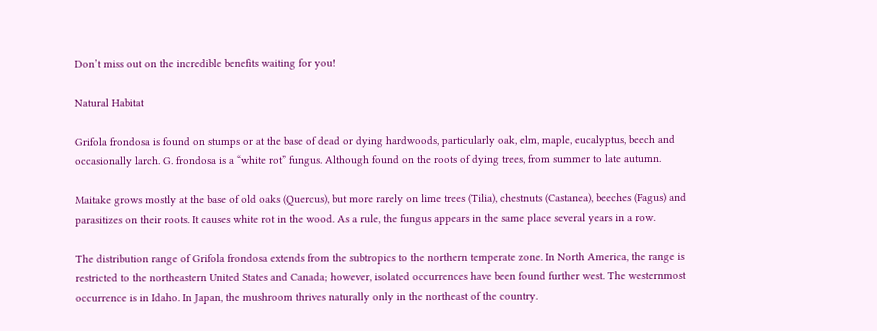Don’t miss out on the incredible benefits waiting for you!

Natural Habitat

Grifola frondosa is found on stumps or at the base of dead or dying hardwoods, particularly oak, elm, maple, eucalyptus, beech and occasionally larch. G. frondosa is a “white rot” fungus. Although found on the roots of dying trees, from summer to late autumn.

Maitake grows mostly at the base of old oaks (Quercus), but more rarely on lime trees (Tilia), chestnuts (Castanea), beeches (Fagus) and parasitizes on their roots. It causes white rot in the wood. As a rule, the fungus appears in the same place several years in a row.

The distribution range of Grifola frondosa extends from the subtropics to the northern temperate zone. In North America, the range is restricted to the northeastern United States and Canada; however, isolated occurrences have been found further west. The westernmost occurrence is in Idaho. In Japan, the mushroom thrives naturally only in the northeast of the country.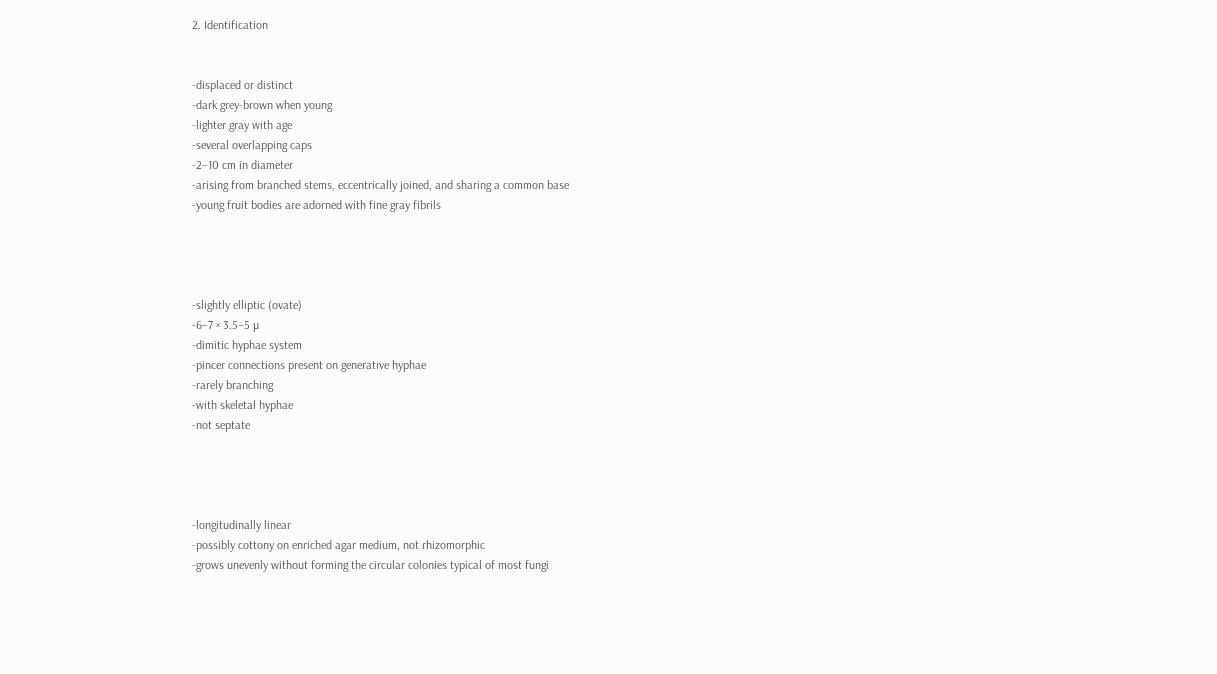2. Identification


-displaced or distinct
-dark grey-brown when young
-lighter gray with age
-several overlapping caps
-2–10 cm in diameter
-arising from branched stems, eccentrically joined, and sharing a common base
-young fruit bodies are adorned with fine gray fibrils




-slightly elliptic (ovate)
-6–7 × 3.5–5 µ
-dimitic hyphae system
-pincer connections present on generative hyphae
-rarely branching
-with skeletal hyphae
-not septate




-longitudinally linear
-possibly cottony on enriched agar medium, not rhizomorphic
-grows unevenly without forming the circular colonies typical of most fungi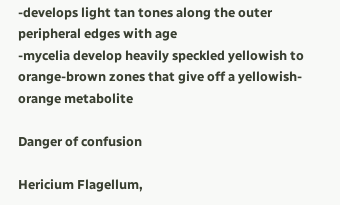-develops light tan tones along the outer peripheral edges with age
-mycelia develop heavily speckled yellowish to orange-brown zones that give off a yellowish-orange metabolite

Danger of confusion

Hericium Flagellum,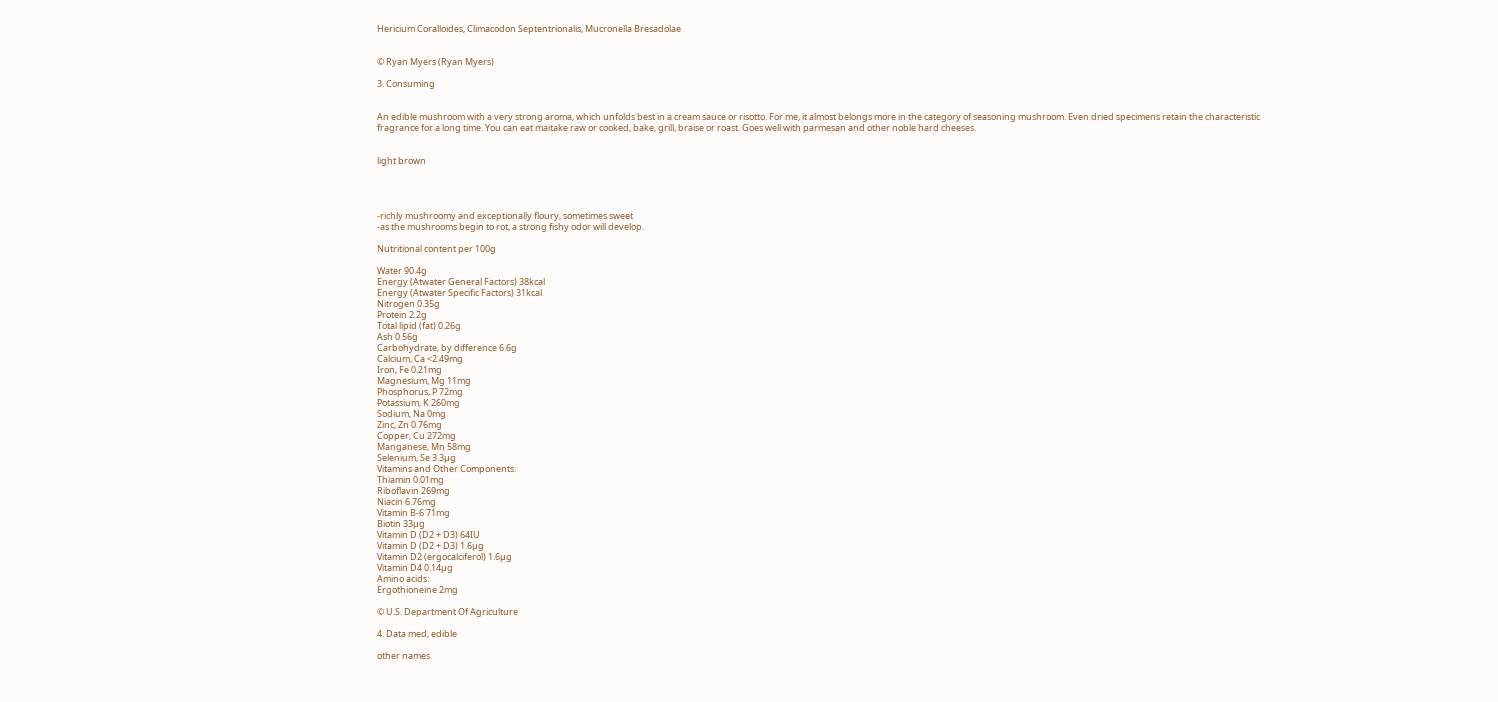Hericium Coralloides, Climacodon Septentrionalis, Mucronella Bresadolae


© Ryan Myers (Ryan Myers)

3. Consuming


An edible mushroom with a very strong aroma, which unfolds best in a cream sauce or risotto. For me, it almost belongs more in the category of seasoning mushroom. Even dried specimens retain the characteristic fragrance for a long time. You can eat maitake raw or cooked, bake, grill, braise or roast. Goes well with parmesan and other noble hard cheeses.


light brown




-richly mushroomy and exceptionally floury, sometimes sweet
-as the mushrooms begin to rot, a strong fishy odor will develop.

Nutritional content per 100g

Water 90.4g
Energy (Atwater General Factors) 38kcal
Energy (Atwater Specific Factors) 31kcal
Nitrogen 0.35g
Protein 2.2g
Total lipid (fat) 0.26g
Ash 0.56g
Carbohydrate, by difference 6.6g
Calcium, Ca <2.49mg
Iron, Fe 0.21mg
Magnesium, Mg 11mg
Phosphorus, P 72mg
Potassium, K 260mg
Sodium, Na 0mg
Zinc, Zn 0.76mg
Copper, Cu 272mg
Manganese, Mn 58mg
Selenium, Se 3.3µg
Vitamins and Other Components:
Thiamin 0.01mg
Riboflavin 269mg
Niacin 6.76mg
Vitamin B-6 71mg
Biotin 33µg
Vitamin D (D2 + D3) 64IU
Vitamin D (D2 + D3) 1.6µg
Vitamin D2 (ergocalciferol) 1.6µg
Vitamin D4 0.14µg
Amino acids:
Ergothioneine 2mg

© U.S. Department Of Agriculture

4. Data med, edible

other names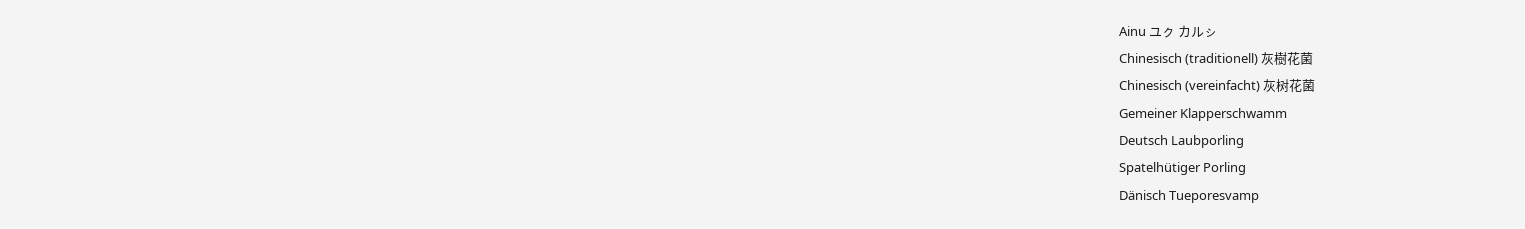Ainu ユㇰ カルㇱ
Chinesisch (traditionell) 灰樹花菌
Chinesisch (vereinfacht) 灰树花菌
Gemeiner Klapperschwamm
Deutsch Laubporling
Spatelhütiger Porling
Dänisch Tueporesvamp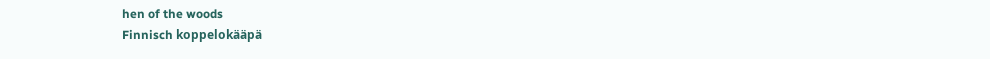hen of the woods
Finnisch koppelokääpä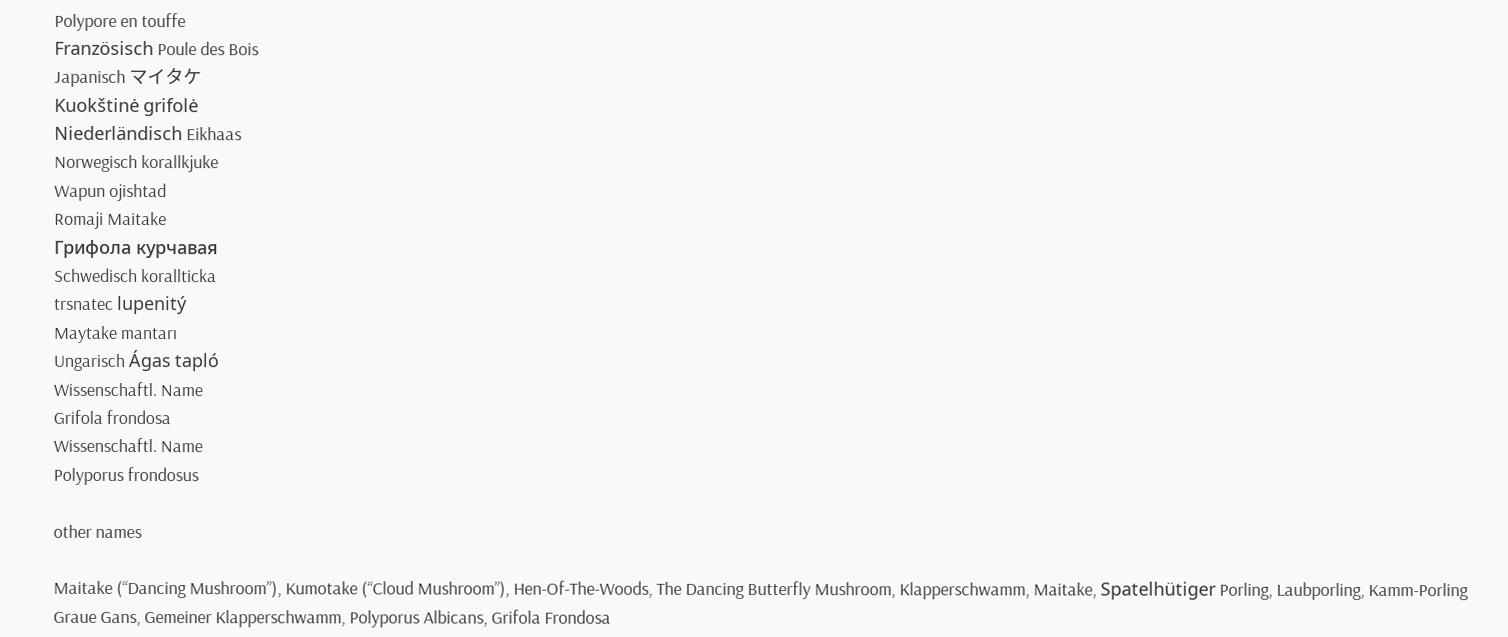Polypore en touffe
Französisch Poule des Bois
Japanisch マイタケ
Kuokštinė grifolė
Niederländisch Eikhaas
Norwegisch korallkjuke
Wapun ojishtad
Romaji Maitake
Грифола курчавая
Schwedisch korallticka
trsnatec lupenitý
Maytake mantarı
Ungarisch Ágas tapló
Wissenschaftl. Name
Grifola frondosa
Wissenschaftl. Name
Polyporus frondosus

other names

Maitake (“Dancing Mushroom”), Kumotake (“Cloud Mushroom”), Hen-Of-The-Woods, The Dancing Butterfly Mushroom, Klapperschwamm, Maitake, Spatelhütiger Porling, Laubporling, Kamm-Porling Graue Gans, Gemeiner Klapperschwamm, Polyporus Albicans, Grifola Frondosa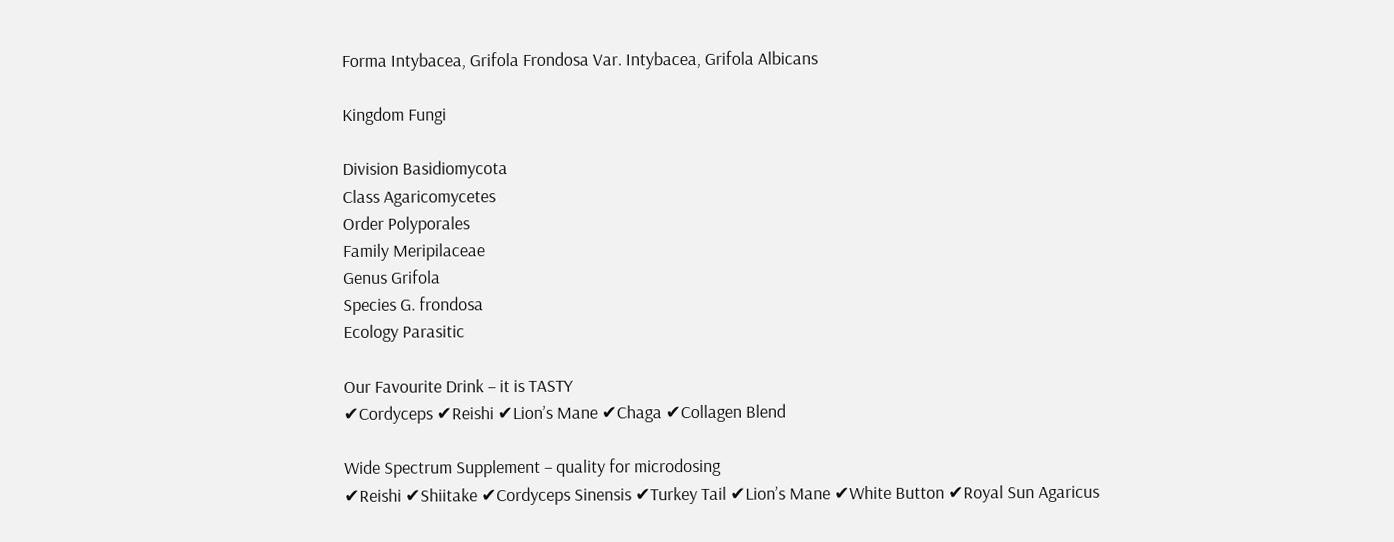Forma Intybacea, Grifola Frondosa Var. Intybacea, Grifola Albicans

Kingdom Fungi

Division Basidiomycota
Class Agaricomycetes
Order Polyporales
Family Meripilaceae
Genus Grifola
Species G. frondosa
Ecology Parasitic

Our Favourite Drink – it is TASTY
✔Cordyceps ✔Reishi ✔Lion’s Mane ✔Chaga ✔Collagen Blend

Wide Spectrum Supplement – quality for microdosing
✔Reishi ✔Shiitake ✔Cordyceps Sinensis ✔Turkey Tail ✔Lion’s Mane ✔White Button ✔Royal Sun Agaricus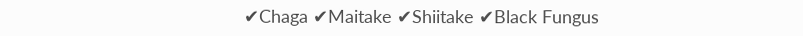✔Chaga ✔Maitake ✔Shiitake ✔Black Fungus